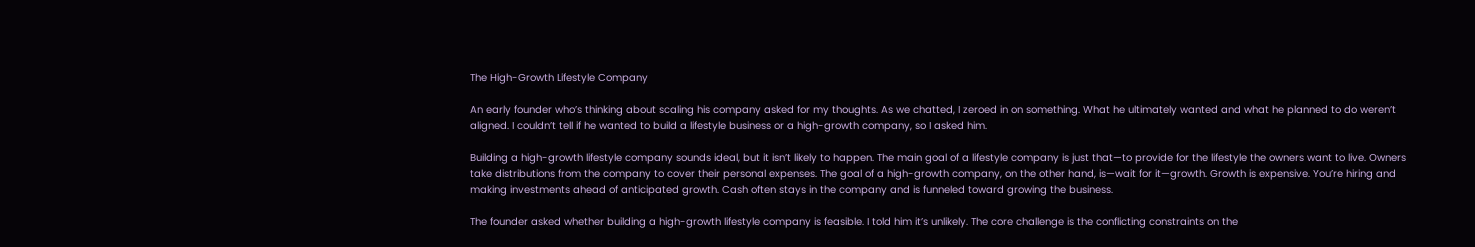The High-Growth Lifestyle Company

An early founder who’s thinking about scaling his company asked for my thoughts. As we chatted, I zeroed in on something. What he ultimately wanted and what he planned to do weren’t aligned. I couldn’t tell if he wanted to build a lifestyle business or a high-growth company, so I asked him.

Building a high-growth lifestyle company sounds ideal, but it isn’t likely to happen. The main goal of a lifestyle company is just that—to provide for the lifestyle the owners want to live. Owners take distributions from the company to cover their personal expenses. The goal of a high-growth company, on the other hand, is—wait for it—growth. Growth is expensive. You’re hiring and making investments ahead of anticipated growth. Cash often stays in the company and is funneled toward growing the business.

The founder asked whether building a high-growth lifestyle company is feasible. I told him it’s unlikely. The core challenge is the conflicting constraints on the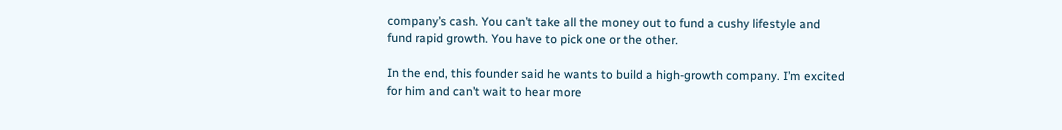company’s cash. You can’t take all the money out to fund a cushy lifestyle and fund rapid growth. You have to pick one or the other.

In the end, this founder said he wants to build a high-growth company. I’m excited for him and can’t wait to hear more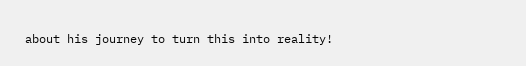about his journey to turn this into reality!